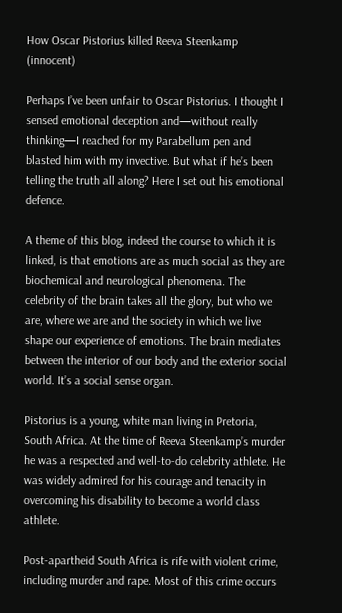How Oscar Pistorius killed Reeva Steenkamp (innocent)

Perhaps I’ve been unfair to Oscar Pistorius. I thought I sensed emotional deception and—without really thinking—I reached for my Parabellum pen and blasted him with my invective. But what if he’s been telling the truth all along? Here I set out his emotional defence.

A theme of this blog, indeed the course to which it is linked, is that emotions are as much social as they are biochemical and neurological phenomena. The celebrity of the brain takes all the glory, but who we are, where we are and the society in which we live shape our experience of emotions. The brain mediates between the interior of our body and the exterior social world. It’s a social sense organ.

Pistorius is a young, white man living in Pretoria, South Africa. At the time of Reeva Steenkamp’s murder he was a respected and well-to-do celebrity athlete. He was widely admired for his courage and tenacity in overcoming his disability to become a world class athlete.

Post-apartheid South Africa is rife with violent crime, including murder and rape. Most of this crime occurs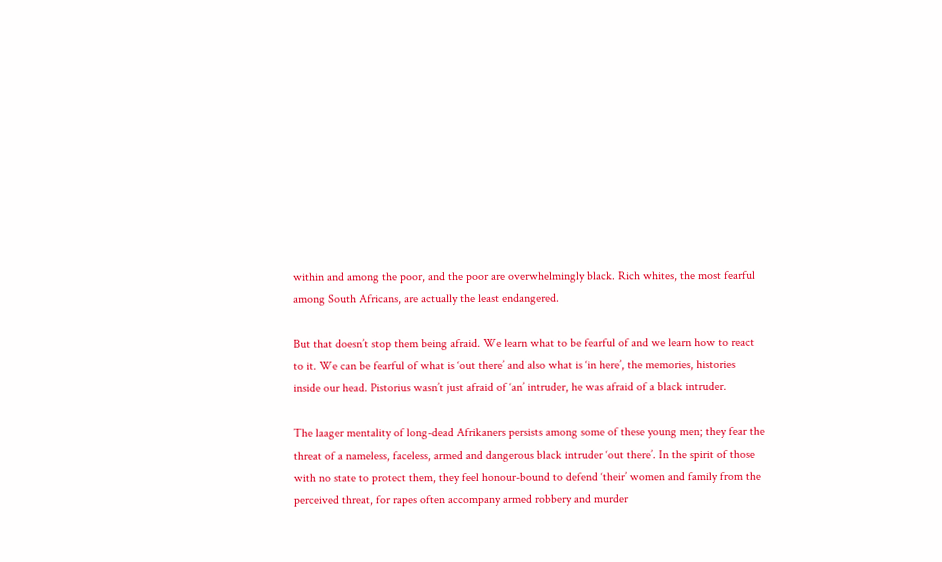within and among the poor, and the poor are overwhelmingly black. Rich whites, the most fearful among South Africans, are actually the least endangered.

But that doesn’t stop them being afraid. We learn what to be fearful of and we learn how to react to it. We can be fearful of what is ‘out there’ and also what is ‘in here’, the memories, histories inside our head. Pistorius wasn’t just afraid of ‘an’ intruder, he was afraid of a black intruder.

The laager mentality of long-dead Afrikaners persists among some of these young men; they fear the threat of a nameless, faceless, armed and dangerous black intruder ‘out there’. In the spirit of those with no state to protect them, they feel honour-bound to defend ‘their’ women and family from the perceived threat, for rapes often accompany armed robbery and murder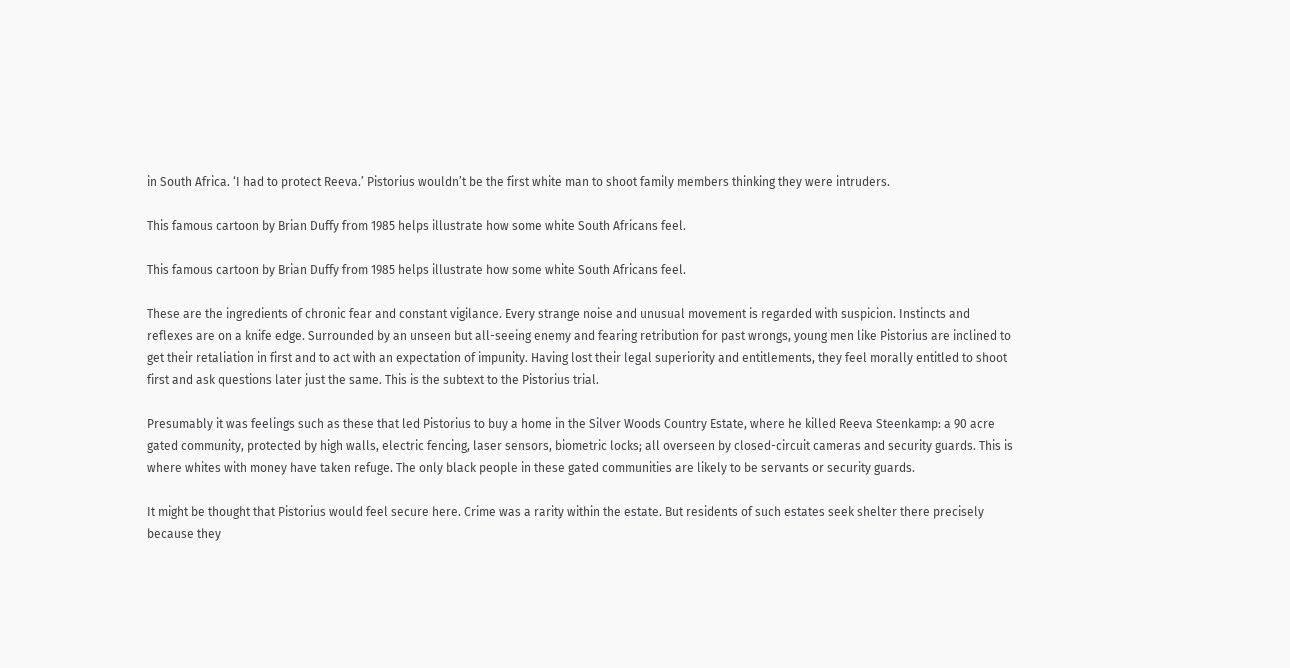in South Africa. ‘I had to protect Reeva.’ Pistorius wouldn’t be the first white man to shoot family members thinking they were intruders.

This famous cartoon by Brian Duffy from 1985 helps illustrate how some white South Africans feel.

This famous cartoon by Brian Duffy from 1985 helps illustrate how some white South Africans feel.

These are the ingredients of chronic fear and constant vigilance. Every strange noise and unusual movement is regarded with suspicion. Instincts and reflexes are on a knife edge. Surrounded by an unseen but all-seeing enemy and fearing retribution for past wrongs, young men like Pistorius are inclined to get their retaliation in first and to act with an expectation of impunity. Having lost their legal superiority and entitlements, they feel morally entitled to shoot first and ask questions later just the same. This is the subtext to the Pistorius trial.

Presumably it was feelings such as these that led Pistorius to buy a home in the Silver Woods Country Estate, where he killed Reeva Steenkamp: a 90 acre gated community, protected by high walls, electric fencing, laser sensors, biometric locks; all overseen by closed-circuit cameras and security guards. This is where whites with money have taken refuge. The only black people in these gated communities are likely to be servants or security guards.

It might be thought that Pistorius would feel secure here. Crime was a rarity within the estate. But residents of such estates seek shelter there precisely because they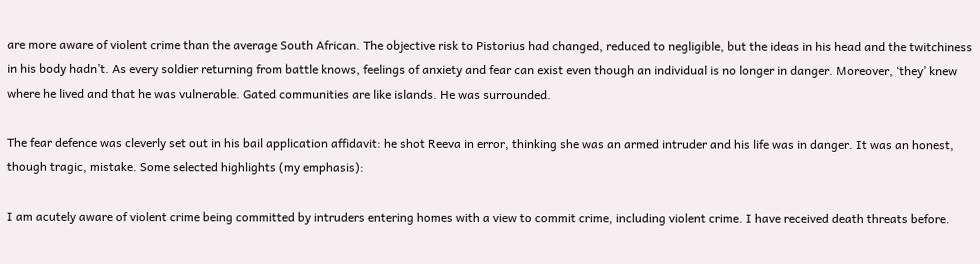are more aware of violent crime than the average South African. The objective risk to Pistorius had changed, reduced to negligible, but the ideas in his head and the twitchiness in his body hadn’t. As every soldier returning from battle knows, feelings of anxiety and fear can exist even though an individual is no longer in danger. Moreover, ‘they’ knew where he lived and that he was vulnerable. Gated communities are like islands. He was surrounded.

The fear defence was cleverly set out in his bail application affidavit: he shot Reeva in error, thinking she was an armed intruder and his life was in danger. It was an honest, though tragic, mistake. Some selected highlights (my emphasis):

I am acutely aware of violent crime being committed by intruders entering homes with a view to commit crime, including violent crime. I have received death threats before.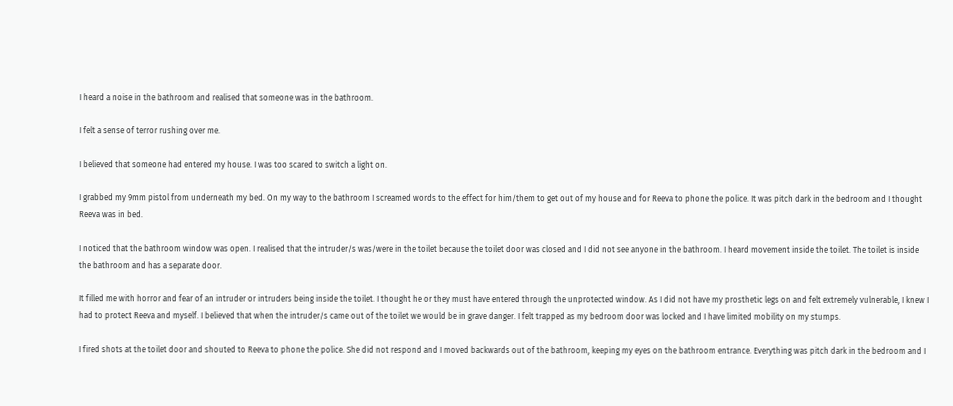I heard a noise in the bathroom and realised that someone was in the bathroom.

I felt a sense of terror rushing over me.

I believed that someone had entered my house. I was too scared to switch a light on.

I grabbed my 9mm pistol from underneath my bed. On my way to the bathroom I screamed words to the effect for him/them to get out of my house and for Reeva to phone the police. It was pitch dark in the bedroom and I thought Reeva was in bed.

I noticed that the bathroom window was open. I realised that the intruder/s was/were in the toilet because the toilet door was closed and I did not see anyone in the bathroom. I heard movement inside the toilet. The toilet is inside the bathroom and has a separate door.

It filled me with horror and fear of an intruder or intruders being inside the toilet. I thought he or they must have entered through the unprotected window. As I did not have my prosthetic legs on and felt extremely vulnerable, I knew I had to protect Reeva and myself. I believed that when the intruder/s came out of the toilet we would be in grave danger. I felt trapped as my bedroom door was locked and I have limited mobility on my stumps.

I fired shots at the toilet door and shouted to Reeva to phone the police. She did not respond and I moved backwards out of the bathroom, keeping my eyes on the bathroom entrance. Everything was pitch dark in the bedroom and I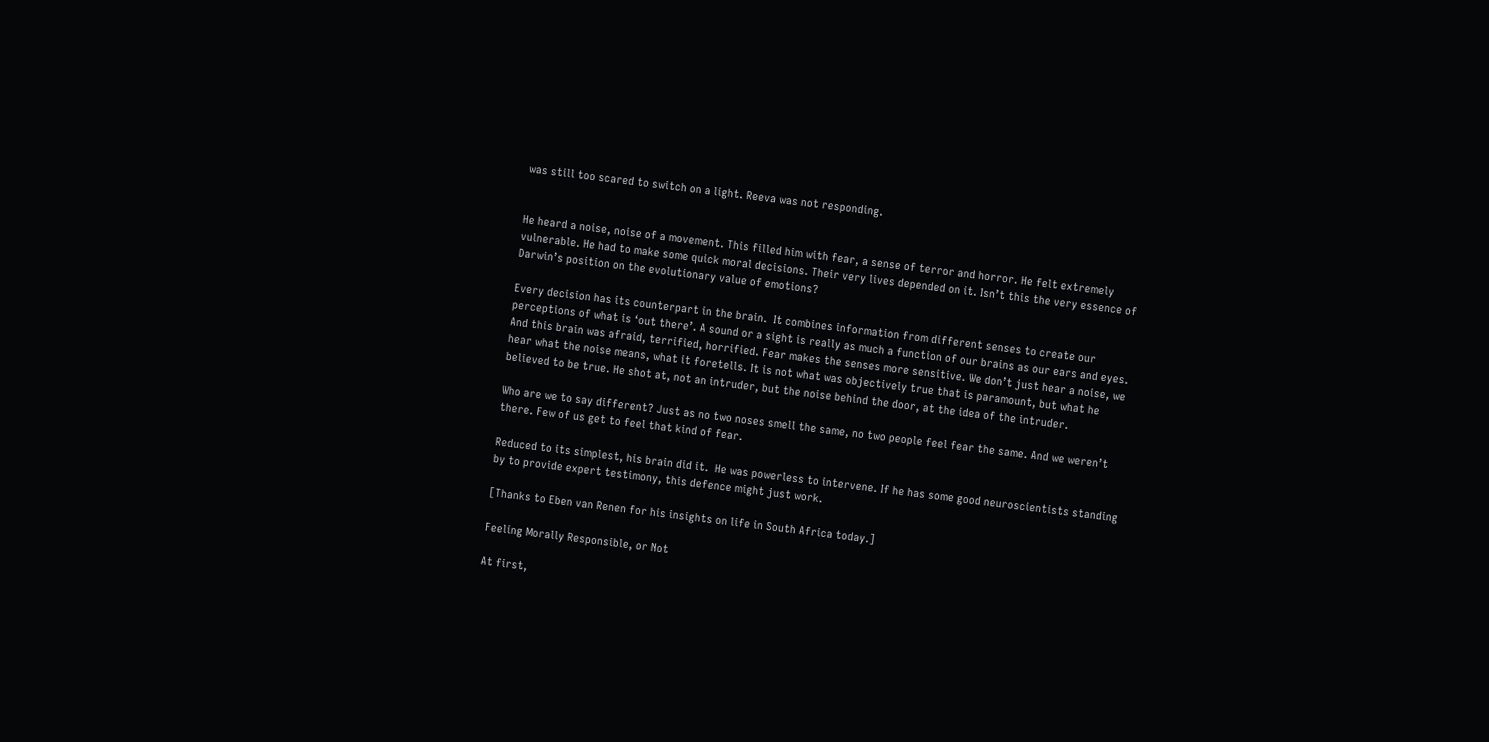was still too scared to switch on a light. Reeva was not responding.


He heard a noise, noise of a movement. This filled him with fear, a sense of terror and horror. He felt extremely vulnerable. He had to make some quick moral decisions. Their very lives depended on it. Isn’t this the very essence of Darwin’s position on the evolutionary value of emotions?

Every decision has its counterpart in the brain.  It combines information from different senses to create our perceptions of what is ‘out there’. A sound or a sight is really as much a function of our brains as our ears and eyes. And this brain was afraid, terrified, horrified. Fear makes the senses more sensitive. We don’t just hear a noise, we hear what the noise means, what it foretells. It is not what was objectively true that is paramount, but what he believed to be true. He shot at, not an intruder, but the noise behind the door, at the idea of the intruder.

Who are we to say different? Just as no two noses smell the same, no two people feel fear the same. And we weren’t there. Few of us get to feel that kind of fear.

Reduced to its simplest, his brain did it.  He was powerless to intervene. If he has some good neuroscientists standing by to provide expert testimony, this defence might just work.

[Thanks to Eben van Renen for his insights on life in South Africa today.]

Feeling Morally Responsible, or Not

At first,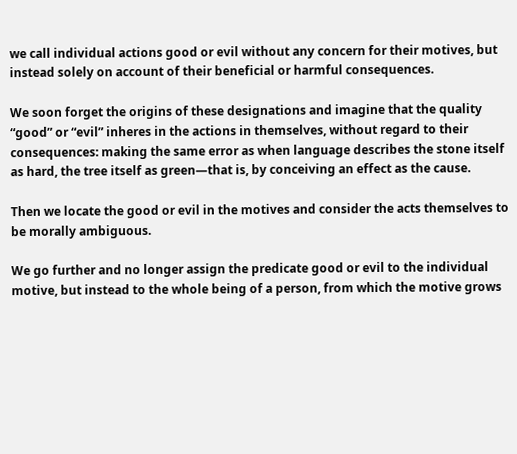we call individual actions good or evil without any concern for their motives, but instead solely on account of their beneficial or harmful consequences.

We soon forget the origins of these designations and imagine that the quality “good” or “evil” inheres in the actions in themselves, without regard to their consequences: making the same error as when language describes the stone itself as hard, the tree itself as green—that is, by conceiving an effect as the cause.

Then we locate the good or evil in the motives and consider the acts themselves to be morally ambiguous.

We go further and no longer assign the predicate good or evil to the individual motive, but instead to the whole being of a person, from which the motive grows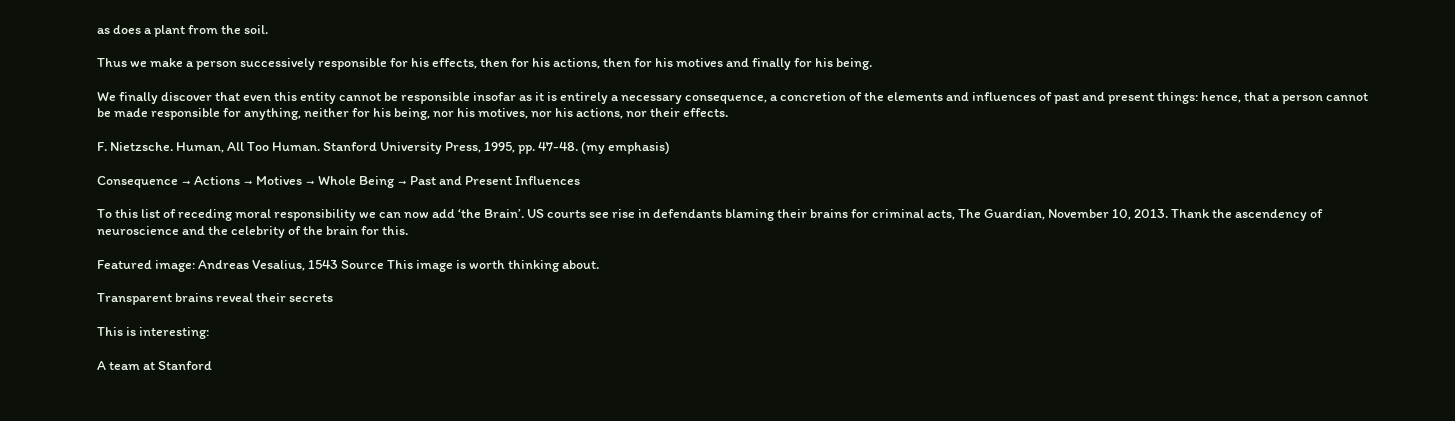as does a plant from the soil.

Thus we make a person successively responsible for his effects, then for his actions, then for his motives and finally for his being.

We finally discover that even this entity cannot be responsible insofar as it is entirely a necessary consequence, a concretion of the elements and influences of past and present things: hence, that a person cannot be made responsible for anything, neither for his being, nor his motives, nor his actions, nor their effects.

F. Nietzsche. Human, All Too Human. Stanford University Press, 1995, pp. 47-48. (my emphasis)

Consequence → Actions → Motives → Whole Being → Past and Present Influences

To this list of receding moral responsibility we can now add ‘the Brain’. US courts see rise in defendants blaming their brains for criminal acts, The Guardian, November 10, 2013. Thank the ascendency of neuroscience and the celebrity of the brain for this.

Featured image: Andreas Vesalius, 1543 Source This image is worth thinking about.

Transparent brains reveal their secrets

This is interesting:

A team at Stanford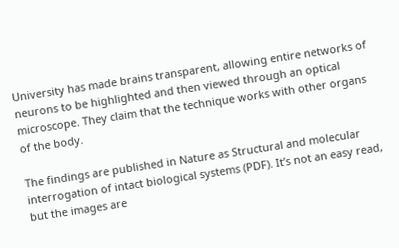University has made brains transparent, allowing entire networks of neurons to be highlighted and then viewed through an optical microscope. They claim that the technique works with other organs of the body.

The findings are published in Nature as Structural and molecular interrogation of intact biological systems (PDF). It’s not an easy read, but the images are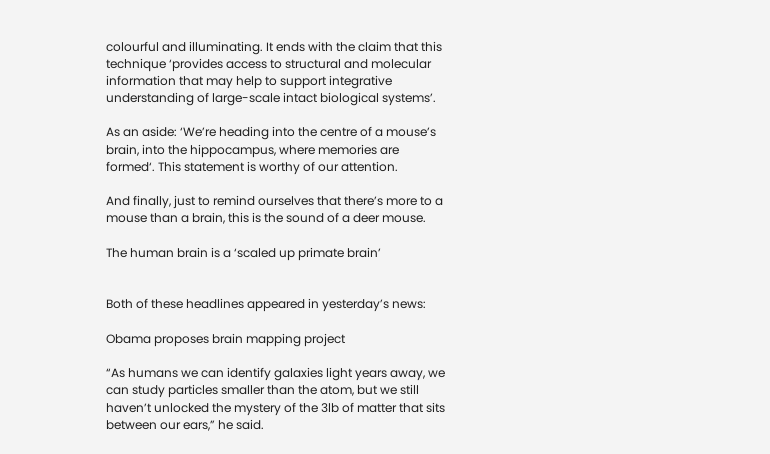colourful and illuminating. It ends with the claim that this technique ‘provides access to structural and molecular information that may help to support integrative understanding of large-scale intact biological systems’.

As an aside: ‘We’re heading into the centre of a mouse’s brain, into the hippocampus, where memories are formed‘. This statement is worthy of our attention.

And finally, just to remind ourselves that there’s more to a mouse than a brain, this is the sound of a deer mouse.

The human brain is a ‘scaled up primate brain’


Both of these headlines appeared in yesterday’s news:

Obama proposes brain mapping project

“As humans we can identify galaxies light years away, we can study particles smaller than the atom, but we still haven’t unlocked the mystery of the 3lb of matter that sits between our ears,” he said.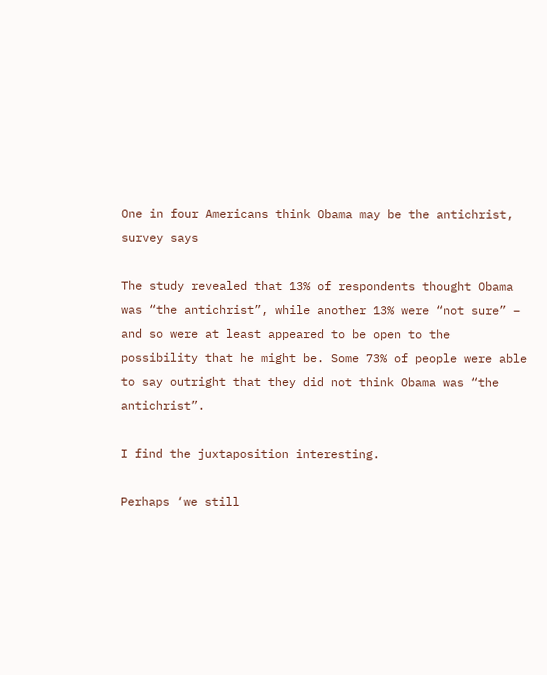One in four Americans think Obama may be the antichrist, survey says

The study revealed that 13% of respondents thought Obama was “the antichrist”, while another 13% were “not sure” – and so were at least appeared to be open to the possibility that he might be. Some 73% of people were able to say outright that they did not think Obama was “the antichrist”.

I find the juxtaposition interesting.

Perhaps ‘we still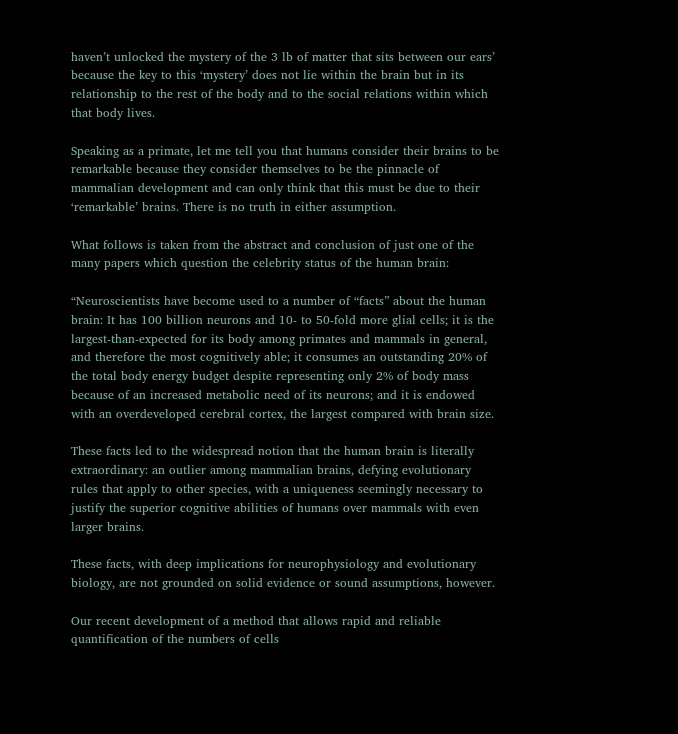haven’t unlocked the mystery of the 3 lb of matter that sits between our ears’ because the key to this ‘mystery’ does not lie within the brain but in its relationship to the rest of the body and to the social relations within which that body lives.

Speaking as a primate, let me tell you that humans consider their brains to be remarkable because they consider themselves to be the pinnacle of mammalian development and can only think that this must be due to their ‘remarkable’ brains. There is no truth in either assumption.

What follows is taken from the abstract and conclusion of just one of the many papers which question the celebrity status of the human brain:

“Neuroscientists have become used to a number of “facts” about the human brain: It has 100 billion neurons and 10- to 50-fold more glial cells; it is the largest-than-expected for its body among primates and mammals in general, and therefore the most cognitively able; it consumes an outstanding 20% of the total body energy budget despite representing only 2% of body mass because of an increased metabolic need of its neurons; and it is endowed with an overdeveloped cerebral cortex, the largest compared with brain size.

These facts led to the widespread notion that the human brain is literally extraordinary: an outlier among mammalian brains, defying evolutionary rules that apply to other species, with a uniqueness seemingly necessary to justify the superior cognitive abilities of humans over mammals with even larger brains.

These facts, with deep implications for neurophysiology and evolutionary biology, are not grounded on solid evidence or sound assumptions, however.

Our recent development of a method that allows rapid and reliable quantification of the numbers of cells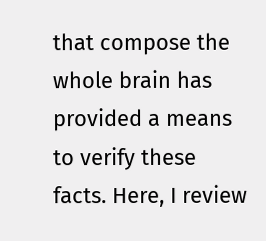that compose the whole brain has provided a means to verify these facts. Here, I review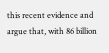this recent evidence and argue that, with 86 billion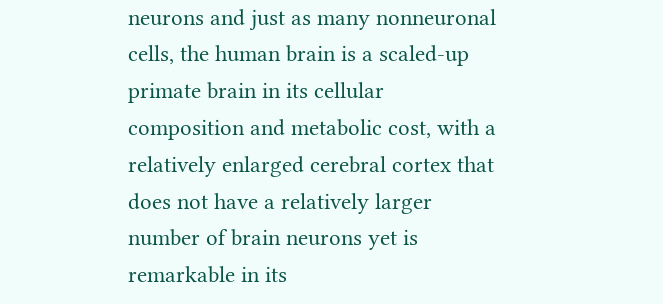neurons and just as many nonneuronal cells, the human brain is a scaled-up primate brain in its cellular composition and metabolic cost, with a relatively enlarged cerebral cortex that does not have a relatively larger number of brain neurons yet is remarkable in its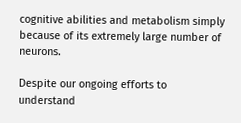cognitive abilities and metabolism simply because of its extremely large number of neurons.

Despite our ongoing efforts to understand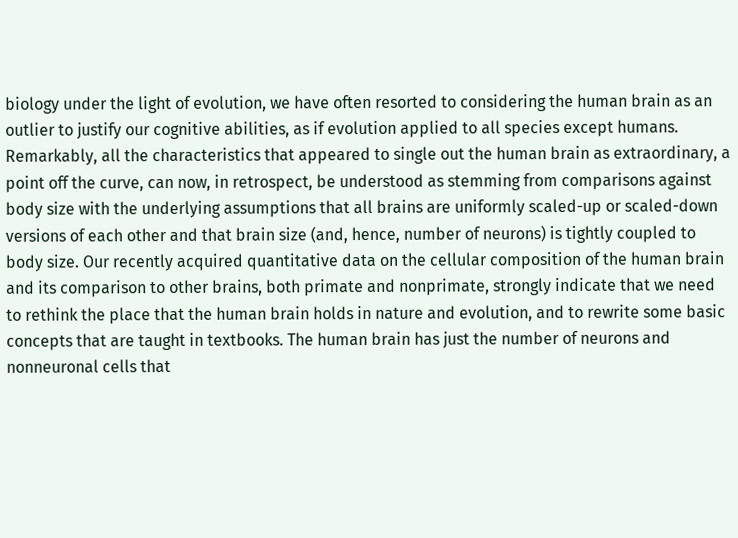biology under the light of evolution, we have often resorted to considering the human brain as an outlier to justify our cognitive abilities, as if evolution applied to all species except humans. Remarkably, all the characteristics that appeared to single out the human brain as extraordinary, a point off the curve, can now, in retrospect, be understood as stemming from comparisons against body size with the underlying assumptions that all brains are uniformly scaled-up or scaled-down versions of each other and that brain size (and, hence, number of neurons) is tightly coupled to body size. Our recently acquired quantitative data on the cellular composition of the human brain and its comparison to other brains, both primate and nonprimate, strongly indicate that we need to rethink the place that the human brain holds in nature and evolution, and to rewrite some basic concepts that are taught in textbooks. The human brain has just the number of neurons and nonneuronal cells that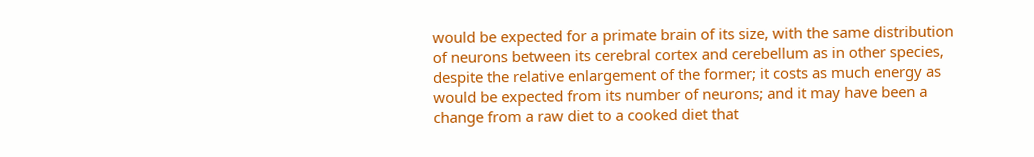would be expected for a primate brain of its size, with the same distribution of neurons between its cerebral cortex and cerebellum as in other species, despite the relative enlargement of the former; it costs as much energy as would be expected from its number of neurons; and it may have been a change from a raw diet to a cooked diet that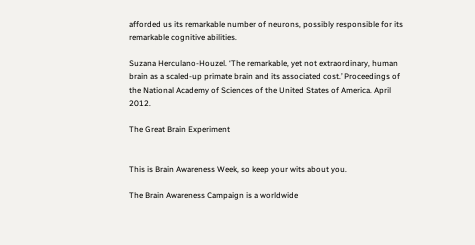afforded us its remarkable number of neurons, possibly responsible for its remarkable cognitive abilities.

Suzana Herculano-Houzel. ‘The remarkable, yet not extraordinary, human brain as a scaled-up primate brain and its associated cost.’ Proceedings of the National Academy of Sciences of the United States of America. April 2012.

The Great Brain Experiment


This is Brain Awareness Week, so keep your wits about you.

The Brain Awareness Campaign is a worldwide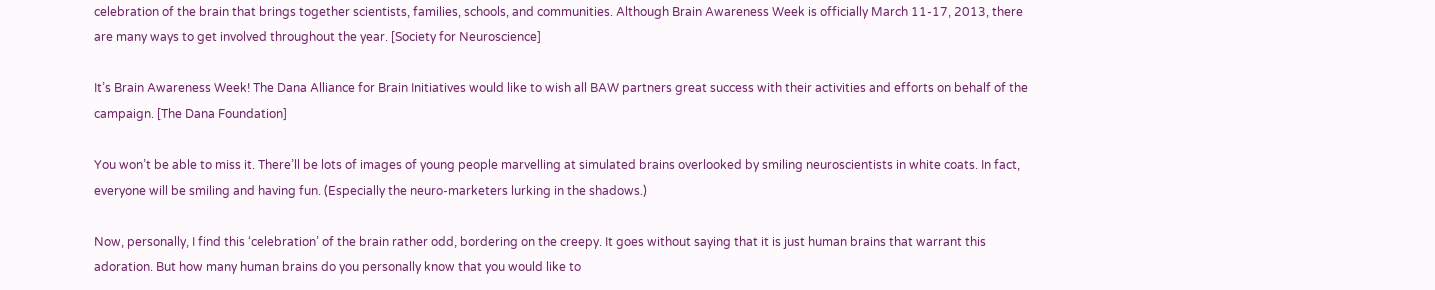celebration of the brain that brings together scientists, families, schools, and communities. Although Brain Awareness Week is officially March 11-17, 2013, there are many ways to get involved throughout the year. [Society for Neuroscience]

It’s Brain Awareness Week! The Dana Alliance for Brain Initiatives would like to wish all BAW partners great success with their activities and efforts on behalf of the campaign. [The Dana Foundation]

You won’t be able to miss it. There’ll be lots of images of young people marvelling at simulated brains overlooked by smiling neuroscientists in white coats. In fact, everyone will be smiling and having fun. (Especially the neuro-marketers lurking in the shadows.)

Now, personally, I find this ‘celebration’ of the brain rather odd, bordering on the creepy. It goes without saying that it is just human brains that warrant this adoration. But how many human brains do you personally know that you would like to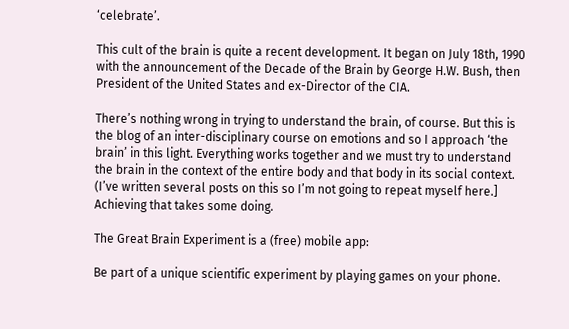‘celebrate’.

This cult of the brain is quite a recent development. It began on July 18th, 1990 with the announcement of the Decade of the Brain by George H.W. Bush, then President of the United States and ex-Director of the CIA.

There’s nothing wrong in trying to understand the brain, of course. But this is the blog of an inter-disciplinary course on emotions and so I approach ‘the brain’ in this light. Everything works together and we must try to understand the brain in the context of the entire body and that body in its social context. (I’ve written several posts on this so I’m not going to repeat myself here.] Achieving that takes some doing.

The Great Brain Experiment is a (free) mobile app:

Be part of a unique scientific experiment by playing games on your phone.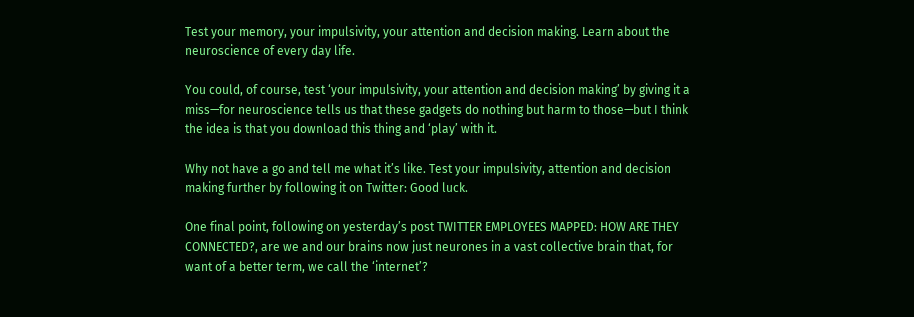Test your memory, your impulsivity, your attention and decision making. Learn about the neuroscience of every day life.

You could, of course, test ‘your impulsivity, your attention and decision making’ by giving it a miss—for neuroscience tells us that these gadgets do nothing but harm to those—but I think the idea is that you download this thing and ‘play’ with it.

Why not have a go and tell me what it’s like. Test your impulsivity, attention and decision making further by following it on Twitter: Good luck.

One final point, following on yesterday’s post TWITTER EMPLOYEES MAPPED: HOW ARE THEY CONNECTED?, are we and our brains now just neurones in a vast collective brain that, for want of a better term, we call the ‘internet’?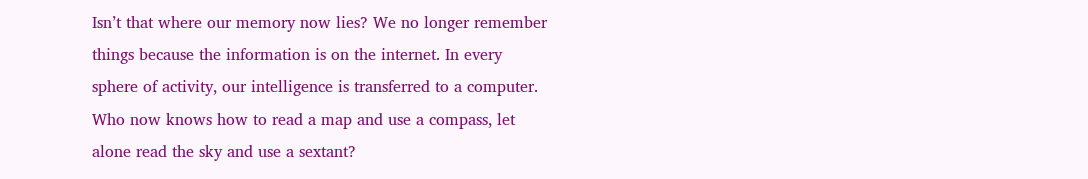Isn’t that where our memory now lies? We no longer remember things because the information is on the internet. In every sphere of activity, our intelligence is transferred to a computer. Who now knows how to read a map and use a compass, let alone read the sky and use a sextant?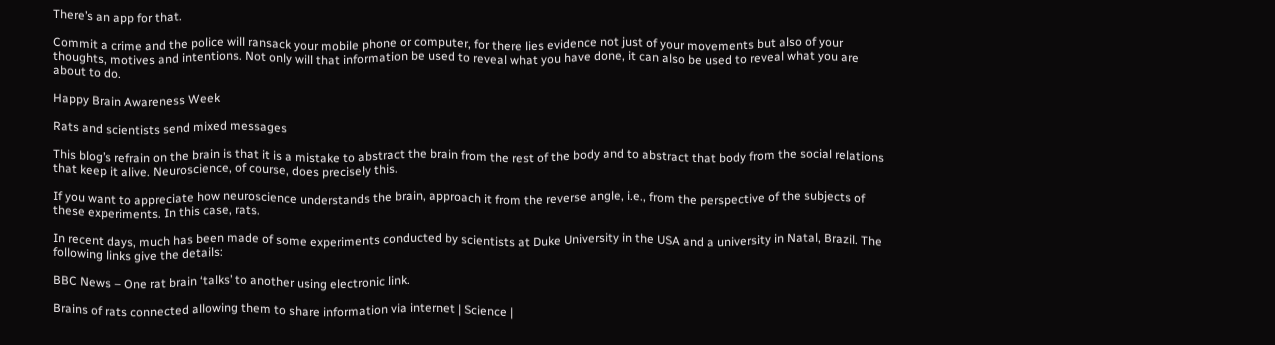There’s an app for that.

Commit a crime and the police will ransack your mobile phone or computer, for there lies evidence not just of your movements but also of your thoughts, motives and intentions. Not only will that information be used to reveal what you have done, it can also be used to reveal what you are about to do.

Happy Brain Awareness Week

Rats and scientists send mixed messages

This blog’s refrain on the brain is that it is a mistake to abstract the brain from the rest of the body and to abstract that body from the social relations that keep it alive. Neuroscience, of course, does precisely this.

If you want to appreciate how neuroscience understands the brain, approach it from the reverse angle, i.e., from the perspective of the subjects of these experiments. In this case, rats.

In recent days, much has been made of some experiments conducted by scientists at Duke University in the USA and a university in Natal, Brazil. The following links give the details:

BBC News – One rat brain ‘talks’ to another using electronic link.

Brains of rats connected allowing them to share information via internet | Science |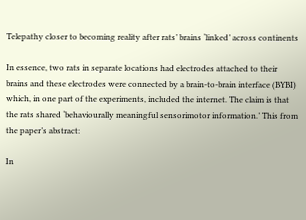Telepathy closer to becoming reality after rats’ brains ‘linked’ across continents

In essence, two rats in separate locations had electrodes attached to their brains and these electrodes were connected by a brain-to-brain interface (BYBI) which, in one part of the experiments, included the internet. The claim is that the rats shared ‘behaviourally meaningful sensorimotor information.’ This from the paper’s abstract:

In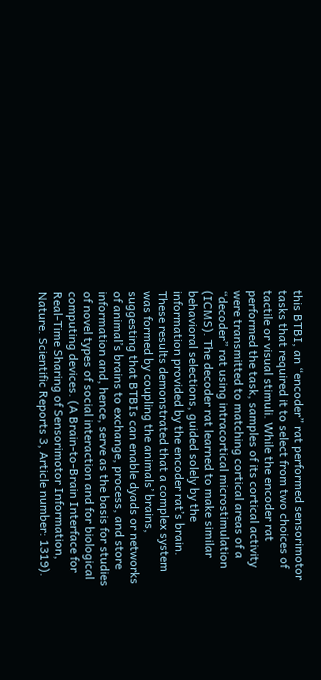this BTBI, an “encoder” rat performed sensorimotor tasks that required it to select from two choices of tactile or visual stimuli. While the encoder rat performed the task, samples of its cortical activity were transmitted to matching cortical areas of a “decoder” rat using intracortical microstimulation (ICMS). The decoder rat learned to make similar behavioral selections, guided solely by the information provided by the encoder rat’s brain. These results demonstrated that a complex system was formed by coupling the animals’ brains, suggesting that BTBIs can enable dyads or networks of animal’s brains to exchange, process, and store information and, hence, serve as the basis for studies of novel types of social interaction and for biological computing devices. (A Brain-to-Brain Interface for Real-Time Sharing of Sensorimotor Information, Nature. Scientific Reports 3, Article number: 1319).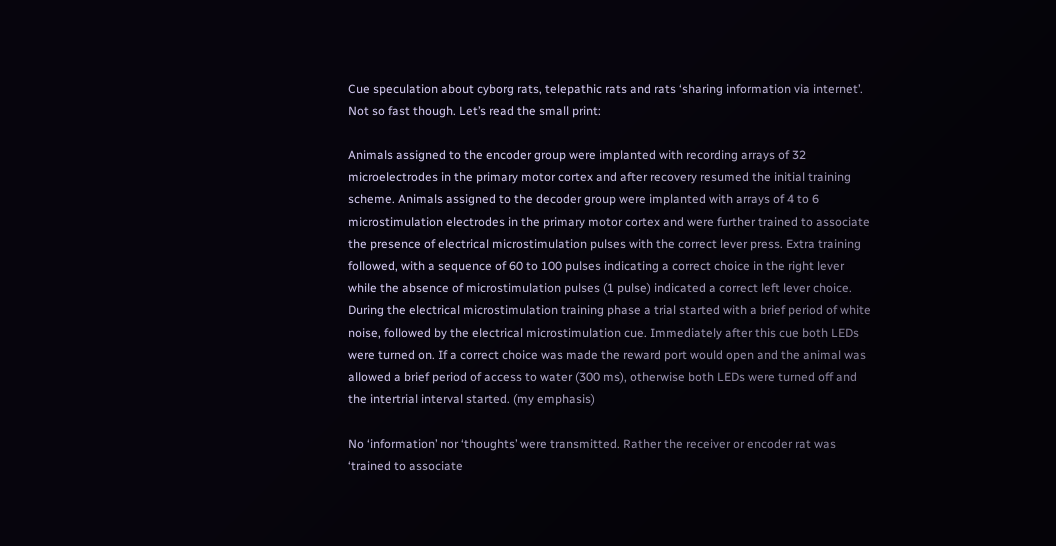Cue speculation about cyborg rats, telepathic rats and rats ‘sharing information via internet’. Not so fast though. Let’s read the small print:

Animals assigned to the encoder group were implanted with recording arrays of 32 microelectrodes in the primary motor cortex and after recovery resumed the initial training scheme. Animals assigned to the decoder group were implanted with arrays of 4 to 6 microstimulation electrodes in the primary motor cortex and were further trained to associate the presence of electrical microstimulation pulses with the correct lever press. Extra training followed, with a sequence of 60 to 100 pulses indicating a correct choice in the right lever while the absence of microstimulation pulses (1 pulse) indicated a correct left lever choice. During the electrical microstimulation training phase a trial started with a brief period of white noise, followed by the electrical microstimulation cue. Immediately after this cue both LEDs were turned on. If a correct choice was made the reward port would open and the animal was allowed a brief period of access to water (300 ms), otherwise both LEDs were turned off and the intertrial interval started. (my emphasis)

No ‘information’ nor ‘thoughts’ were transmitted. Rather the receiver or encoder rat was ‘trained to associate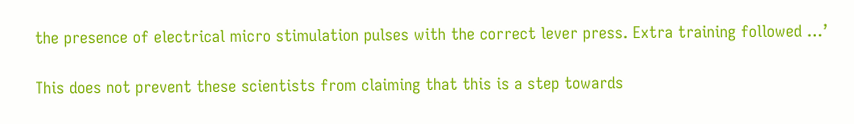the presence of electrical micro stimulation pulses with the correct lever press. Extra training followed …’

This does not prevent these scientists from claiming that this is a step towards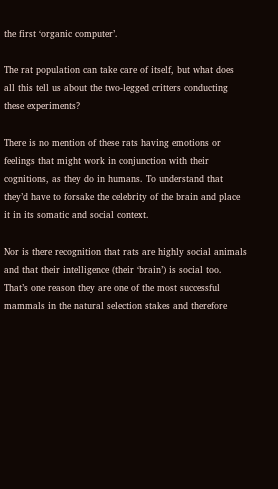the first ‘organic computer’.

The rat population can take care of itself, but what does all this tell us about the two-legged critters conducting these experiments?

There is no mention of these rats having emotions or feelings that might work in conjunction with their cognitions, as they do in humans. To understand that they’d have to forsake the celebrity of the brain and place it in its somatic and social context.

Nor is there recognition that rats are highly social animals and that their intelligence (their ‘brain’) is social too. That’s one reason they are one of the most successful mammals in the natural selection stakes and therefore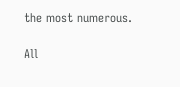the most numerous.

All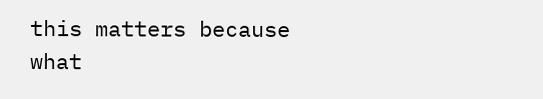this matters because what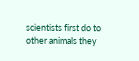scientists first do to other animals they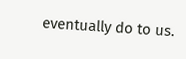eventually do to us.